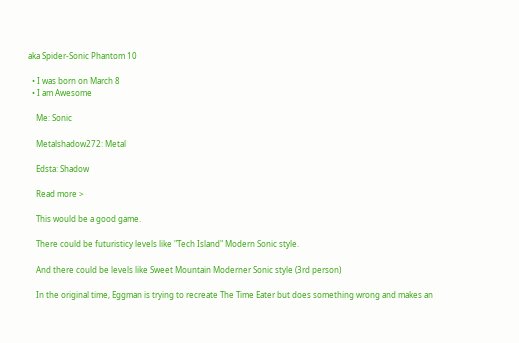aka Spider-Sonic Phantom 10

  • I was born on March 8
  • I am Awesome

    Me: Sonic

    Metalshadow272: Metal

    Edsta: Shadow

    Read more >

    This would be a good game.

    There could be futuristicy levels like "Tech Island" Modern Sonic style.

    And there could be levels like Sweet Mountain Moderner Sonic style (3rd person)

    In the original time, Eggman is trying to recreate The Time Eater but does something wrong and makes an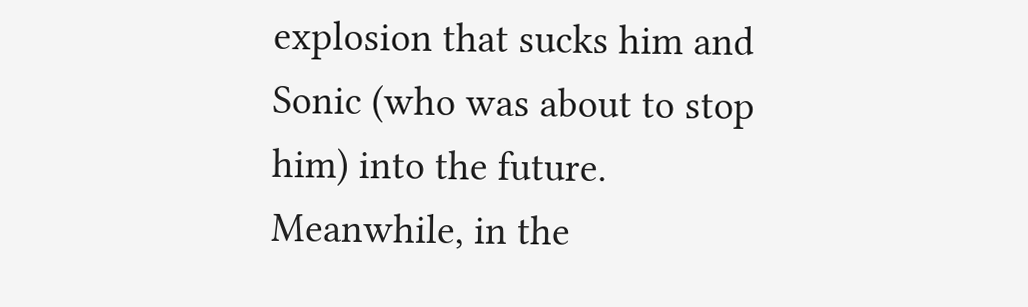explosion that sucks him and Sonic (who was about to stop him) into the future. Meanwhile, in the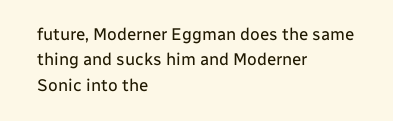future, Moderner Eggman does the same thing and sucks him and Moderner Sonic into the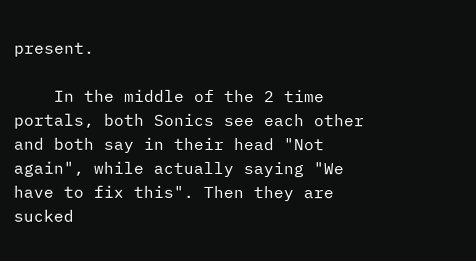present.

    In the middle of the 2 time portals, both Sonics see each other and both say in their head "Not again", while actually saying "We have to fix this". Then they are sucked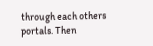through each others portals. Then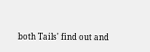both Tails' find out and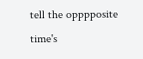tell the opppposite time's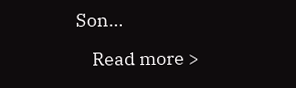Son…

    Read more >